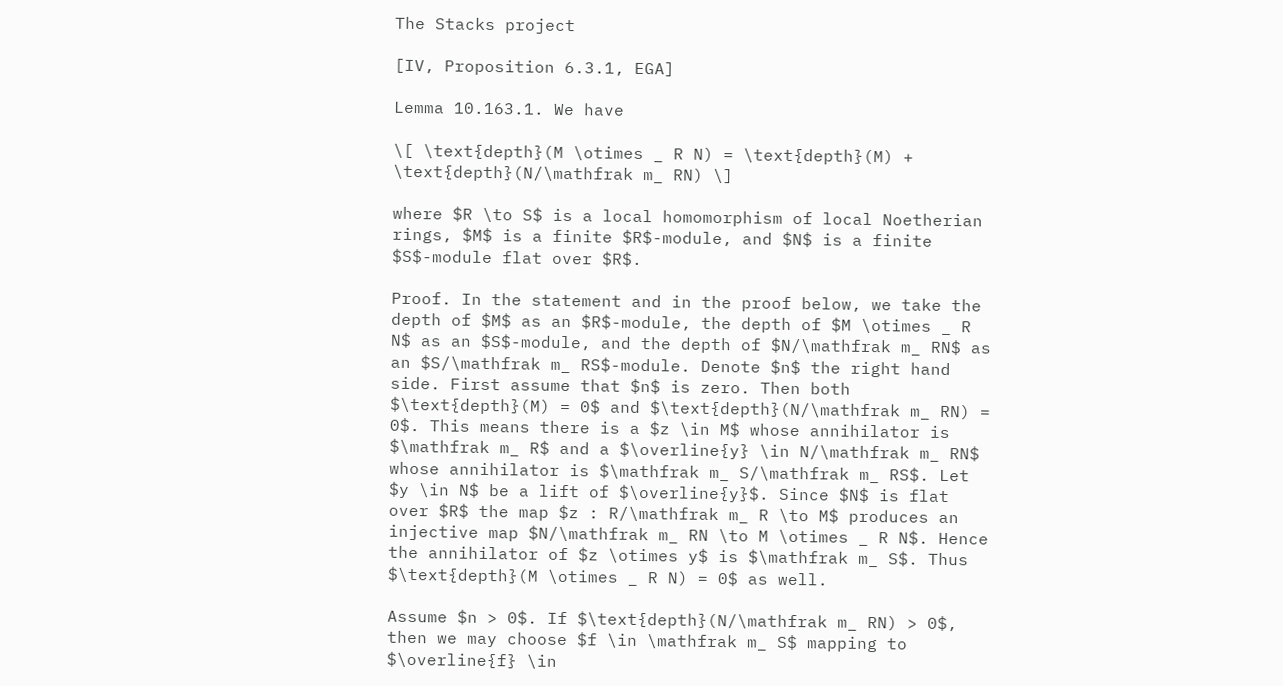The Stacks project

[IV, Proposition 6.3.1, EGA]

Lemma 10.163.1. We have

\[ \text{depth}(M \otimes _ R N) = \text{depth}(M) + \text{depth}(N/\mathfrak m_ RN) \]

where $R \to S$ is a local homomorphism of local Noetherian rings, $M$ is a finite $R$-module, and $N$ is a finite $S$-module flat over $R$.

Proof. In the statement and in the proof below, we take the depth of $M$ as an $R$-module, the depth of $M \otimes _ R N$ as an $S$-module, and the depth of $N/\mathfrak m_ RN$ as an $S/\mathfrak m_ RS$-module. Denote $n$ the right hand side. First assume that $n$ is zero. Then both $\text{depth}(M) = 0$ and $\text{depth}(N/\mathfrak m_ RN) = 0$. This means there is a $z \in M$ whose annihilator is $\mathfrak m_ R$ and a $\overline{y} \in N/\mathfrak m_ RN$ whose annihilator is $\mathfrak m_ S/\mathfrak m_ RS$. Let $y \in N$ be a lift of $\overline{y}$. Since $N$ is flat over $R$ the map $z : R/\mathfrak m_ R \to M$ produces an injective map $N/\mathfrak m_ RN \to M \otimes _ R N$. Hence the annihilator of $z \otimes y$ is $\mathfrak m_ S$. Thus $\text{depth}(M \otimes _ R N) = 0$ as well.

Assume $n > 0$. If $\text{depth}(N/\mathfrak m_ RN) > 0$, then we may choose $f \in \mathfrak m_ S$ mapping to $\overline{f} \in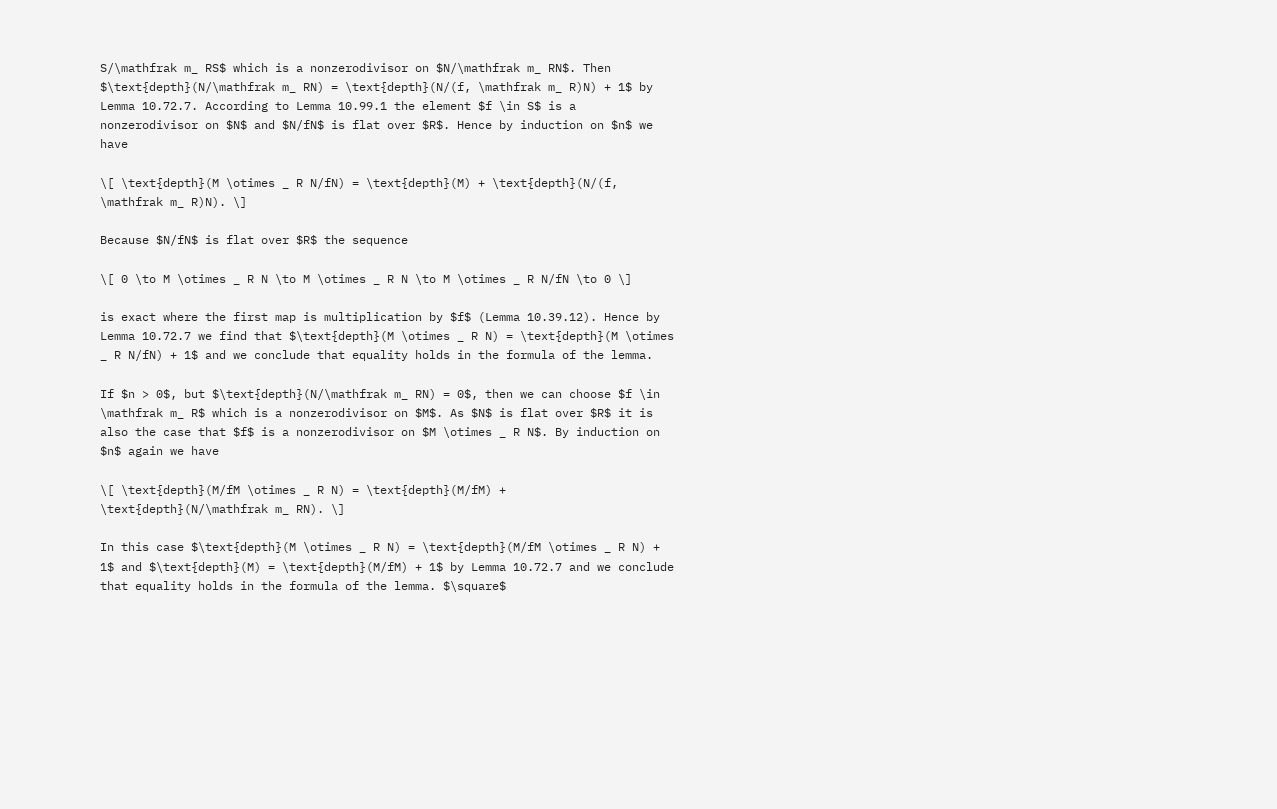S/\mathfrak m_ RS$ which is a nonzerodivisor on $N/\mathfrak m_ RN$. Then $\text{depth}(N/\mathfrak m_ RN) = \text{depth}(N/(f, \mathfrak m_ R)N) + 1$ by Lemma 10.72.7. According to Lemma 10.99.1 the element $f \in S$ is a nonzerodivisor on $N$ and $N/fN$ is flat over $R$. Hence by induction on $n$ we have

\[ \text{depth}(M \otimes _ R N/fN) = \text{depth}(M) + \text{depth}(N/(f, \mathfrak m_ R)N). \]

Because $N/fN$ is flat over $R$ the sequence

\[ 0 \to M \otimes _ R N \to M \otimes _ R N \to M \otimes _ R N/fN \to 0 \]

is exact where the first map is multiplication by $f$ (Lemma 10.39.12). Hence by Lemma 10.72.7 we find that $\text{depth}(M \otimes _ R N) = \text{depth}(M \otimes _ R N/fN) + 1$ and we conclude that equality holds in the formula of the lemma.

If $n > 0$, but $\text{depth}(N/\mathfrak m_ RN) = 0$, then we can choose $f \in \mathfrak m_ R$ which is a nonzerodivisor on $M$. As $N$ is flat over $R$ it is also the case that $f$ is a nonzerodivisor on $M \otimes _ R N$. By induction on $n$ again we have

\[ \text{depth}(M/fM \otimes _ R N) = \text{depth}(M/fM) + \text{depth}(N/\mathfrak m_ RN). \]

In this case $\text{depth}(M \otimes _ R N) = \text{depth}(M/fM \otimes _ R N) + 1$ and $\text{depth}(M) = \text{depth}(M/fM) + 1$ by Lemma 10.72.7 and we conclude that equality holds in the formula of the lemma. $\square$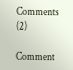Comments (2)

Comment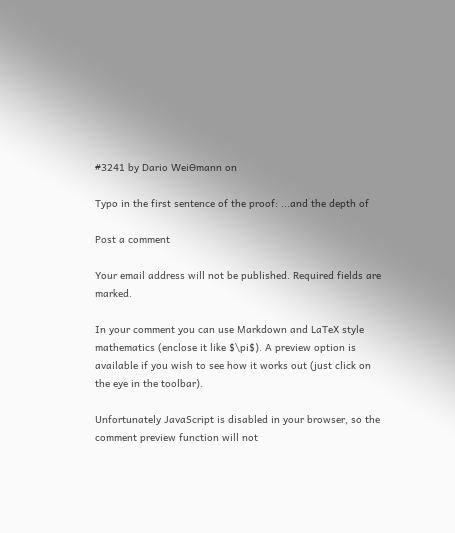#3241 by Dario WeiƟmann on

Typo in the first sentence of the proof: ...and the depth of

Post a comment

Your email address will not be published. Required fields are marked.

In your comment you can use Markdown and LaTeX style mathematics (enclose it like $\pi$). A preview option is available if you wish to see how it works out (just click on the eye in the toolbar).

Unfortunately JavaScript is disabled in your browser, so the comment preview function will not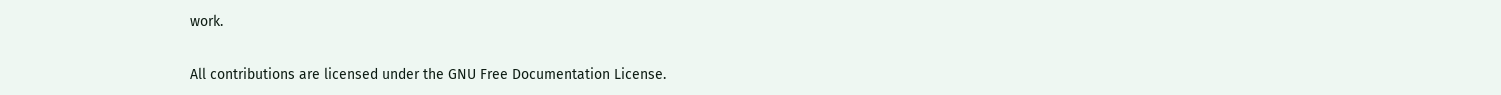work.

All contributions are licensed under the GNU Free Documentation License.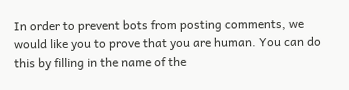In order to prevent bots from posting comments, we would like you to prove that you are human. You can do this by filling in the name of the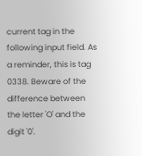current tag in the following input field. As a reminder, this is tag 0338. Beware of the difference between the letter 'O' and the digit '0'.